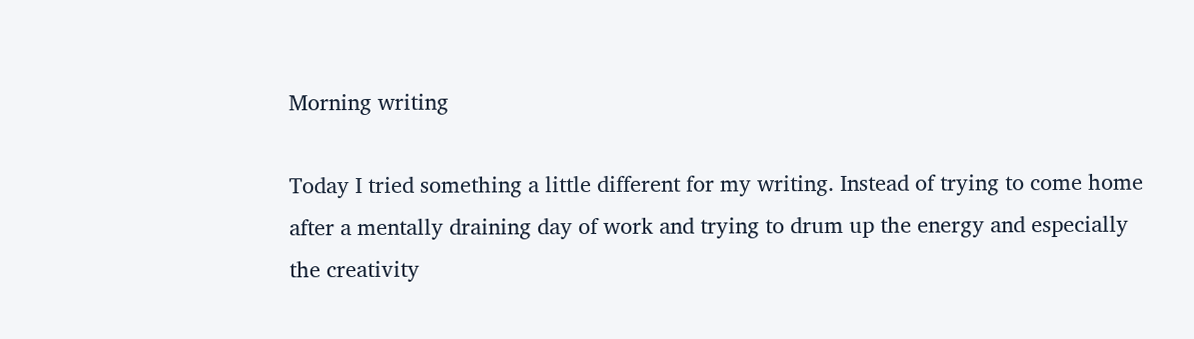Morning writing

Today I tried something a little different for my writing. Instead of trying to come home after a mentally draining day of work and trying to drum up the energy and especially the creativity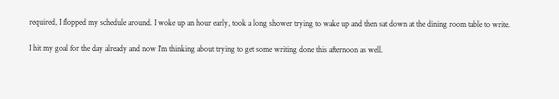required, I flopped my schedule around. I woke up an hour early, took a long shower trying to wake up and then sat down at the dining room table to write.

I hit my goal for the day already and now I’m thinking about trying to get some writing done this afternoon as well.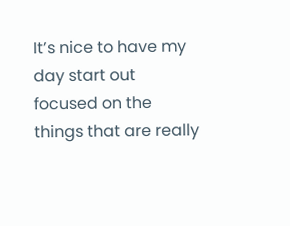It’s nice to have my day start out focused on the things that are really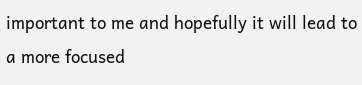important to me and hopefully it will lead to a more focused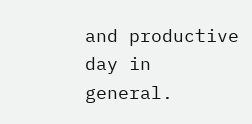and productive day in general.